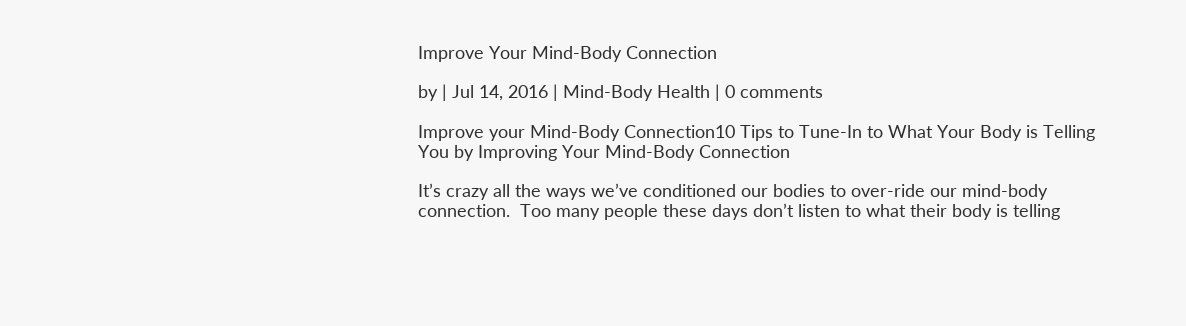Improve Your Mind-Body Connection

by | Jul 14, 2016 | Mind-Body Health | 0 comments

Improve your Mind-Body Connection10 Tips to Tune-In to What Your Body is Telling You by Improving Your Mind-Body Connection

It’s crazy all the ways we’ve conditioned our bodies to over-ride our mind-body connection.  Too many people these days don’t listen to what their body is telling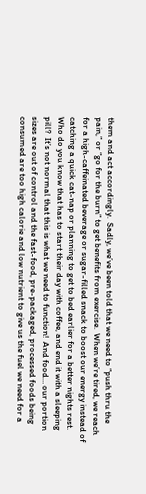them and act accordingly.  Sadly, we’ve been told that we need to “push thru the pain,” or “go for the burn” to get benefits from exercise.  When we’re tired, we reach for a high-caffeinated beverage or sugar-filled snack to boost our energy instead of catching a quick cat-nap or planning to get to bed earlier for a better nights rest.  Who do you know that has to start their day with coffee, and end it with a sleeping pill?  It’s not normal that this is what we need to function!  And food… our portion sizes are out of control and the fast-food, pre-packaged, processed foods being consumed are too high calorie and low nutrient to give us the fuel we need for a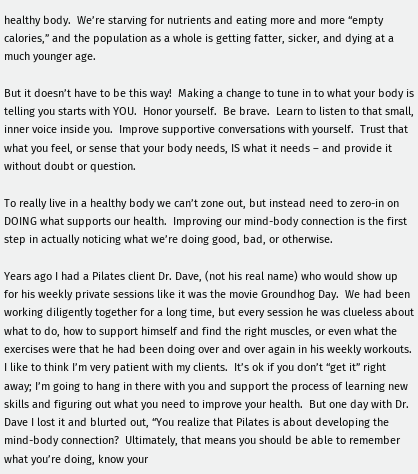healthy body.  We’re starving for nutrients and eating more and more “empty calories,” and the population as a whole is getting fatter, sicker, and dying at a much younger age.

But it doesn’t have to be this way!  Making a change to tune in to what your body is telling you starts with YOU.  Honor yourself.  Be brave.  Learn to listen to that small, inner voice inside you.  Improve supportive conversations with yourself.  Trust that what you feel, or sense that your body needs, IS what it needs – and provide it without doubt or question.

To really live in a healthy body we can’t zone out, but instead need to zero-in on DOING what supports our health.  Improving our mind-body connection is the first step in actually noticing what we’re doing good, bad, or otherwise.

Years ago I had a Pilates client Dr. Dave, (not his real name) who would show up for his weekly private sessions like it was the movie Groundhog Day.  We had been working diligently together for a long time, but every session he was clueless about what to do, how to support himself and find the right muscles, or even what the exercises were that he had been doing over and over again in his weekly workouts.  I like to think I’m very patient with my clients.  It’s ok if you don’t “get it” right away; I’m going to hang in there with you and support the process of learning new skills and figuring out what you need to improve your health.  But one day with Dr. Dave I lost it and blurted out, “You realize that Pilates is about developing the mind-body connection?  Ultimately, that means you should be able to remember what you’re doing, know your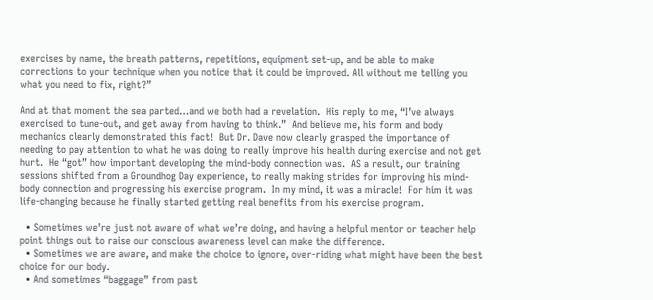exercises by name, the breath patterns, repetitions, equipment set-up, and be able to make corrections to your technique when you notice that it could be improved. All without me telling you what you need to fix, right?”

And at that moment the sea parted…and we both had a revelation.  His reply to me, “I’ve always exercised to tune-out, and get away from having to think.”  And believe me, his form and body mechanics clearly demonstrated this fact!  But Dr. Dave now clearly grasped the importance of needing to pay attention to what he was doing to really improve his health during exercise and not get hurt.  He “got” how important developing the mind-body connection was.  AS a result, our training sessions shifted from a Groundhog Day experience, to really making strides for improving his mind-body connection and progressing his exercise program.  In my mind, it was a miracle!  For him it was life-changing because he finally started getting real benefits from his exercise program.

  • Sometimes we’re just not aware of what we’re doing, and having a helpful mentor or teacher help point things out to raise our conscious awareness level can make the difference.
  • Sometimes we are aware, and make the choice to ignore, over-riding what might have been the best choice for our body.
  • And sometimes “baggage” from past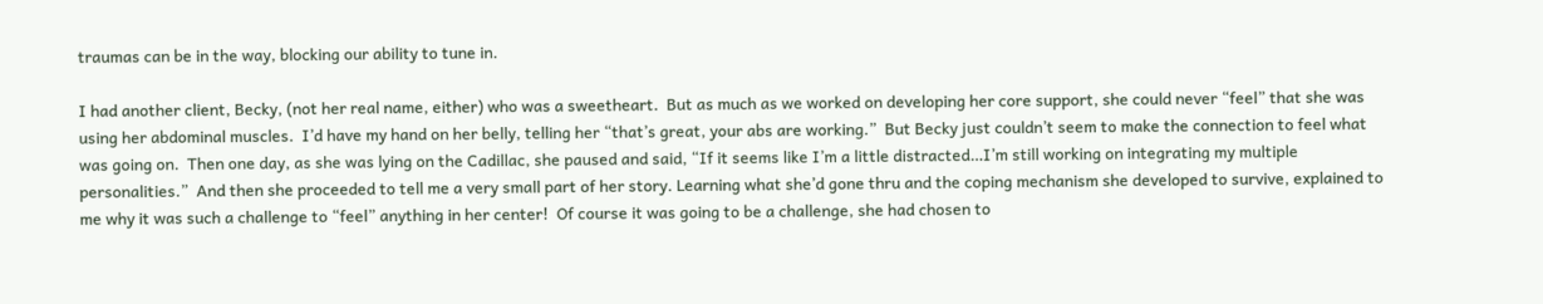traumas can be in the way, blocking our ability to tune in.

I had another client, Becky, (not her real name, either) who was a sweetheart.  But as much as we worked on developing her core support, she could never “feel” that she was using her abdominal muscles.  I’d have my hand on her belly, telling her “that’s great, your abs are working.”  But Becky just couldn’t seem to make the connection to feel what was going on.  Then one day, as she was lying on the Cadillac, she paused and said, “If it seems like I’m a little distracted…I’m still working on integrating my multiple personalities.”  And then she proceeded to tell me a very small part of her story. Learning what she’d gone thru and the coping mechanism she developed to survive, explained to me why it was such a challenge to “feel” anything in her center!  Of course it was going to be a challenge, she had chosen to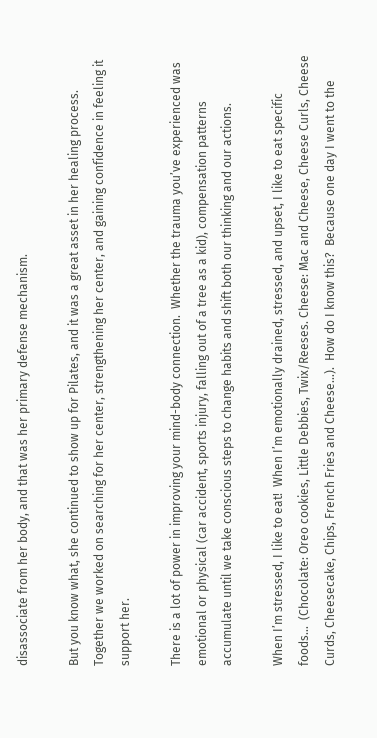disassociate from her body, and that was her primary defense mechanism.

But you know what, she continued to show up for Pilates, and it was a great asset in her healing process. Together we worked on searching for her center, strengthening her center, and gaining confidence in feeling it support her.

There is a lot of power in improving your mind-body connection.  Whether the trauma you’ve experienced was emotional or physical (car accident, sports injury, falling out of a tree as a kid), compensation patterns accumulate until we take conscious steps to change habits and shift both our thinking and our actions.

When I’m stressed, I like to eat!  When I’m emotionally drained, stressed, and upset, I like to eat specific foods…  (Chocolate: Oreo cookies, Little Debbies, Twix/Reeses. Cheese: Mac and Cheese, Cheese Curls, Cheese Curds, Cheesecake, Chips, French Fries and Cheese…).  How do I know this?  Because one day I went to the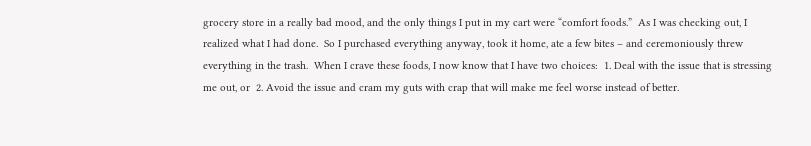grocery store in a really bad mood, and the only things I put in my cart were “comfort foods.”  As I was checking out, I realized what I had done.  So I purchased everything anyway, took it home, ate a few bites – and ceremoniously threw everything in the trash.  When I crave these foods, I now know that I have two choices:  1. Deal with the issue that is stressing me out, or  2. Avoid the issue and cram my guts with crap that will make me feel worse instead of better.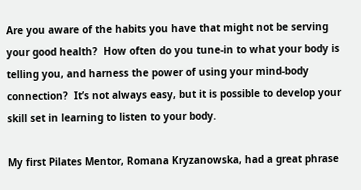Are you aware of the habits you have that might not be serving your good health?  How often do you tune-in to what your body is telling you, and harness the power of using your mind-body connection?  It’s not always easy, but it is possible to develop your skill set in learning to listen to your body.

My first Pilates Mentor, Romana Kryzanowska, had a great phrase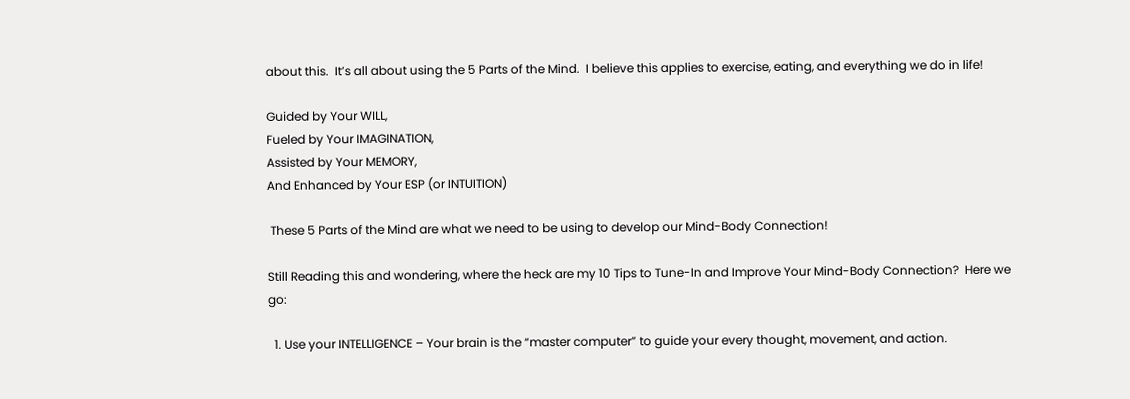about this.  It’s all about using the 5 Parts of the Mind.  I believe this applies to exercise, eating, and everything we do in life!

Guided by Your WILL,
Fueled by Your IMAGINATION,
Assisted by Your MEMORY,
And Enhanced by Your ESP (or INTUITION)

 These 5 Parts of the Mind are what we need to be using to develop our Mind-Body Connection!

Still Reading this and wondering, where the heck are my 10 Tips to Tune-In and Improve Your Mind-Body Connection?  Here we go:

  1. Use your INTELLIGENCE – Your brain is the “master computer” to guide your every thought, movement, and action.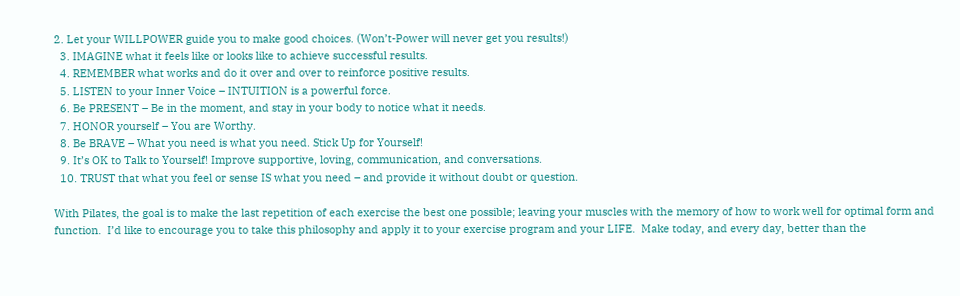2. Let your WILLPOWER guide you to make good choices. (Won’t-Power will never get you results!)
  3. IMAGINE what it feels like or looks like to achieve successful results.
  4. REMEMBER what works and do it over and over to reinforce positive results.
  5. LISTEN to your Inner Voice – INTUITION is a powerful force.
  6. Be PRESENT – Be in the moment, and stay in your body to notice what it needs.
  7. HONOR yourself – You are Worthy.
  8. Be BRAVE – What you need is what you need. Stick Up for Yourself!
  9. It’s OK to Talk to Yourself! Improve supportive, loving, communication, and conversations.
  10. TRUST that what you feel or sense IS what you need – and provide it without doubt or question.

With Pilates, the goal is to make the last repetition of each exercise the best one possible; leaving your muscles with the memory of how to work well for optimal form and function.  I’d like to encourage you to take this philosophy and apply it to your exercise program and your LIFE.  Make today, and every day, better than the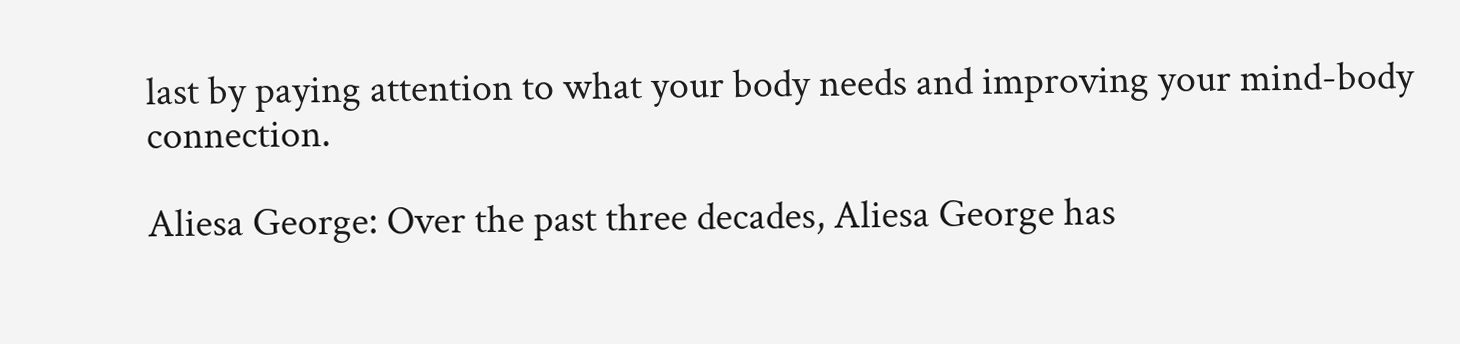last by paying attention to what your body needs and improving your mind-body connection.

Aliesa George: Over the past three decades, Aliesa George has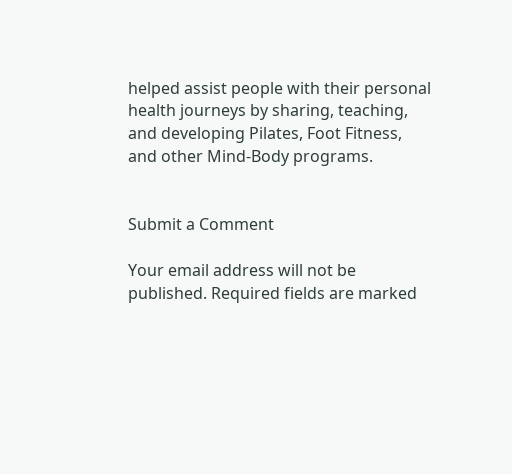helped assist people with their personal health journeys by sharing, teaching, and developing Pilates, Foot Fitness, and other Mind-Body programs.


Submit a Comment

Your email address will not be published. Required fields are marked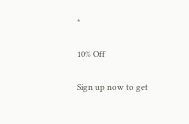*

10% Off

Sign up now to get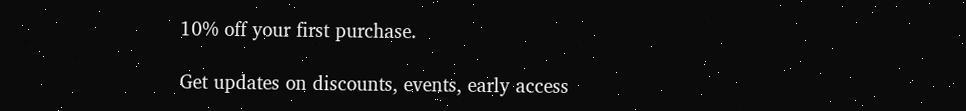10% off your first purchase.

Get updates on discounts, events, early access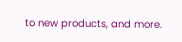to new products, and more.